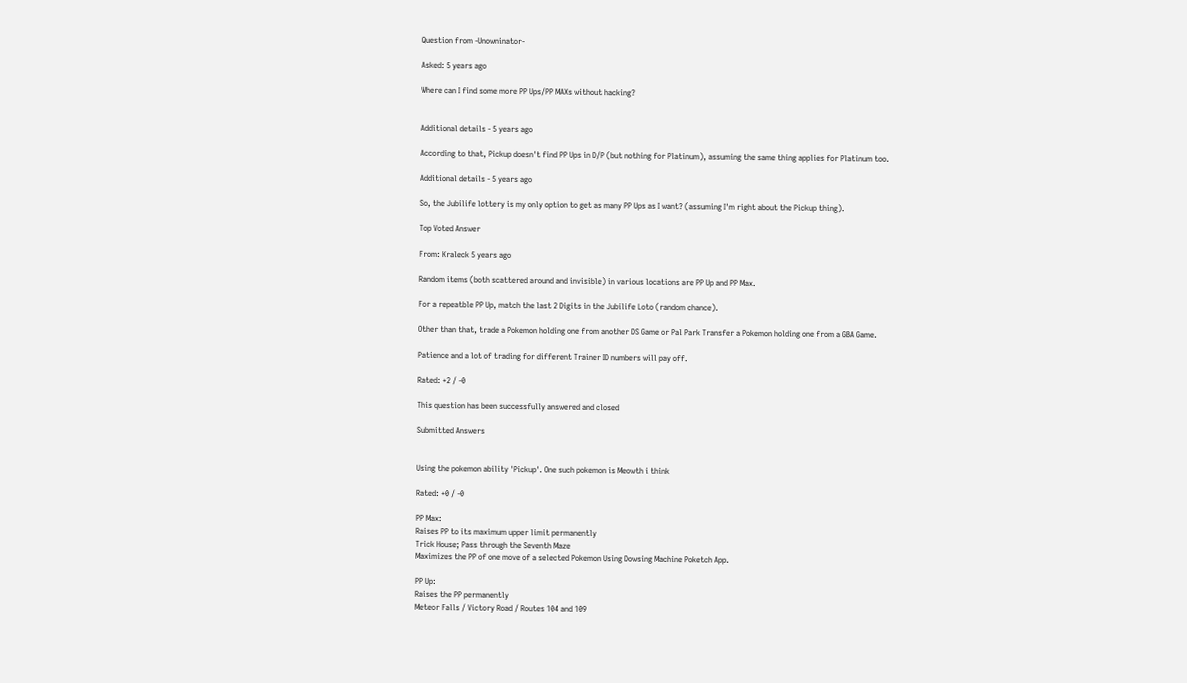Question from -Unowninator-

Asked: 5 years ago

Where can I find some more PP Ups/PP MAXs without hacking?


Additional details - 5 years ago

According to that, Pickup doesn't find PP Ups in D/P (but nothing for Platinum), assuming the same thing applies for Platinum too.

Additional details - 5 years ago

So, the Jubilife lottery is my only option to get as many PP Ups as I want? (assuming I'm right about the Pickup thing).

Top Voted Answer

From: Kraleck 5 years ago

Random items (both scattered around and invisible) in various locations are PP Up and PP Max.

For a repeatble PP Up, match the last 2 Digits in the Jubilife Loto (random chance).

Other than that, trade a Pokemon holding one from another DS Game or Pal Park Transfer a Pokemon holding one from a GBA Game.

Patience and a lot of trading for different Trainer ID numbers will pay off.

Rated: +2 / -0

This question has been successfully answered and closed

Submitted Answers


Using the pokemon ability 'Pickup'. One such pokemon is Meowth i think

Rated: +0 / -0

PP Max:
Raises PP to its maximum upper limit permanently
Trick House; Pass through the Seventh Maze
Maximizes the PP of one move of a selected Pokemon Using Dowsing Machine Poketch App.

PP Up:
Raises the PP permanently
Meteor Falls / Victory Road / Routes 104 and 109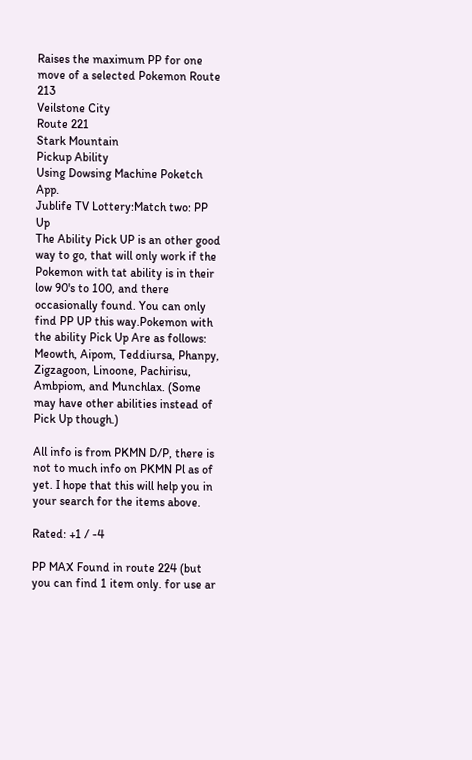Raises the maximum PP for one move of a selected Pokemon Route 213
Veilstone City
Route 221
Stark Mountain
Pickup Ability
Using Dowsing Machine Poketch App.
Jublife TV Lottery:Match two: PP Up
The Ability Pick UP is an other good way to go, that will only work if the Pokemon with tat ability is in their low 90's to 100, and there occasionally found. You can only find PP UP this way.Pokemon with the ability Pick Up Are as follows: Meowth, Aipom, Teddiursa, Phanpy, Zigzagoon, Linoone, Pachirisu, Ambpiom, and Munchlax. (Some may have other abilities instead of Pick Up though.)

All info is from PKMN D/P, there is not to much info on PKMN Pl as of yet. I hope that this will help you in your search for the items above.

Rated: +1 / -4

PP MAX Found in route 224 (but you can find 1 item only. for use ar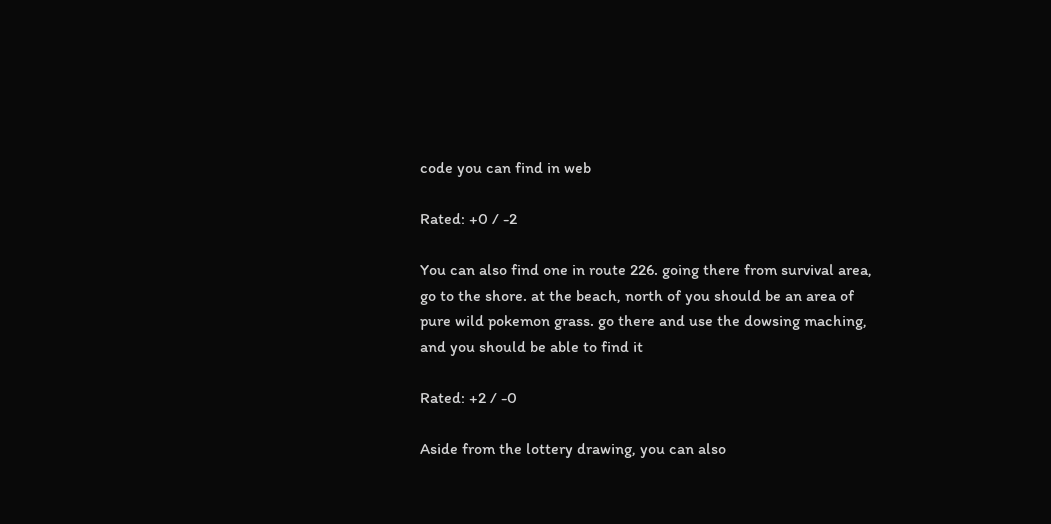code you can find in web

Rated: +0 / -2

You can also find one in route 226. going there from survival area, go to the shore. at the beach, north of you should be an area of pure wild pokemon grass. go there and use the dowsing maching, and you should be able to find it

Rated: +2 / -0

Aside from the lottery drawing, you can also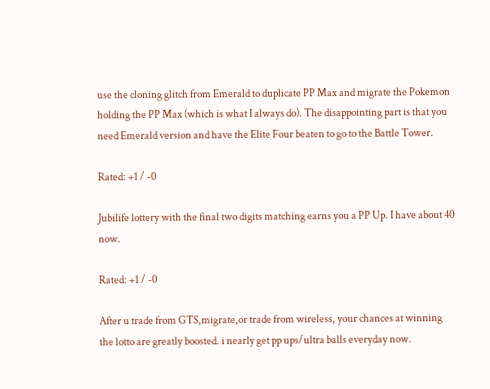use the cloning glitch from Emerald to duplicate PP Max and migrate the Pokemon holding the PP Max (which is what I always do). The disappointing part is that you need Emerald version and have the Elite Four beaten to go to the Battle Tower.

Rated: +1 / -0

Jubilife lottery with the final two digits matching earns you a PP Up. I have about 40 now.

Rated: +1 / -0

After u trade from GTS,migrate,or trade from wireless, your chances at winning the lotto are greatly boosted. i nearly get pp ups/ultra balls everyday now.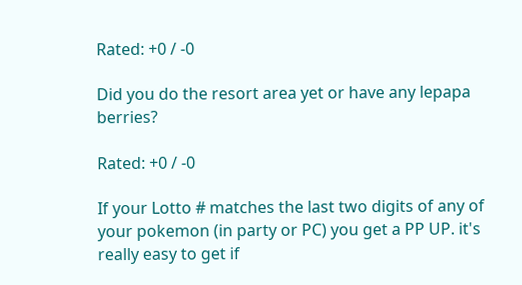Rated: +0 / -0

Did you do the resort area yet or have any lepapa berries?

Rated: +0 / -0

If your Lotto # matches the last two digits of any of your pokemon (in party or PC) you get a PP UP. it's really easy to get if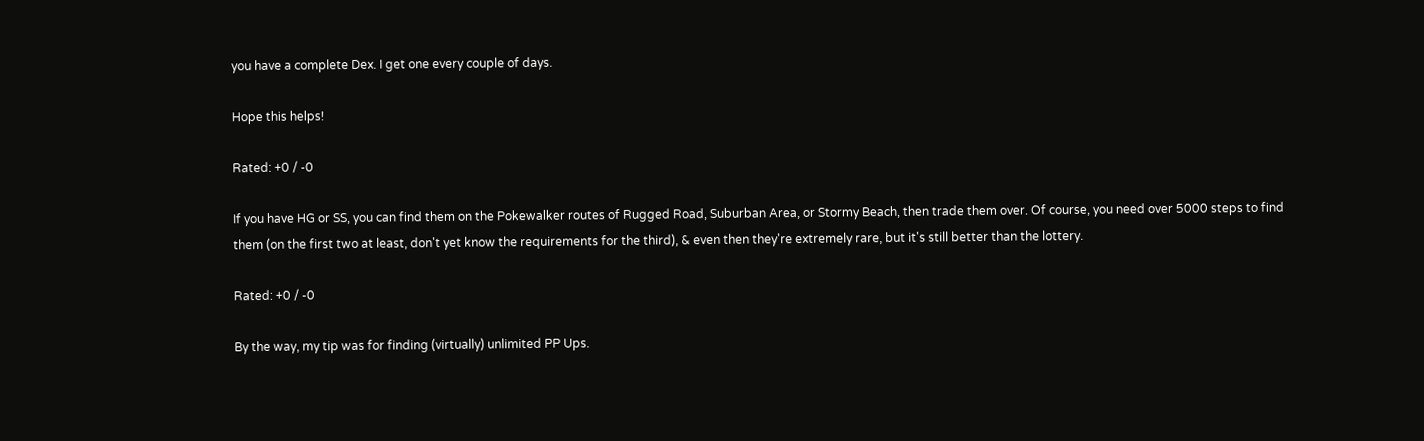you have a complete Dex. I get one every couple of days.

Hope this helps!

Rated: +0 / -0

If you have HG or SS, you can find them on the Pokewalker routes of Rugged Road, Suburban Area, or Stormy Beach, then trade them over. Of course, you need over 5000 steps to find them (on the first two at least, don't yet know the requirements for the third), & even then they're extremely rare, but it's still better than the lottery.

Rated: +0 / -0

By the way, my tip was for finding (virtually) unlimited PP Ups.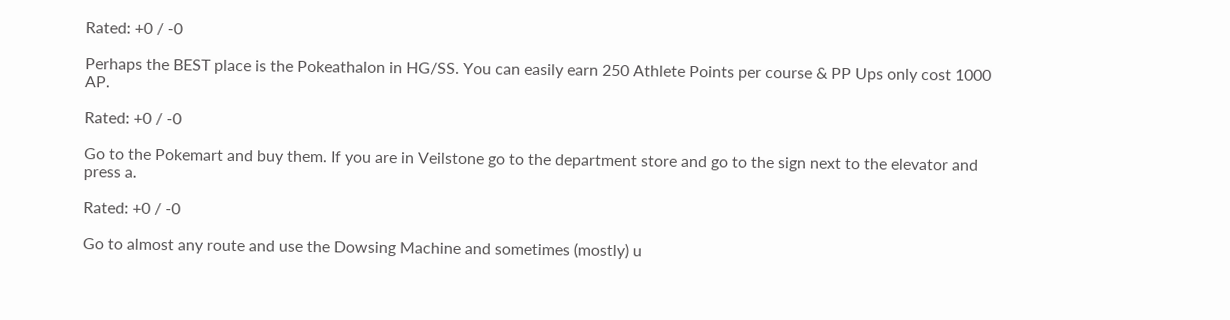Rated: +0 / -0

Perhaps the BEST place is the Pokeathalon in HG/SS. You can easily earn 250 Athlete Points per course & PP Ups only cost 1000 AP.

Rated: +0 / -0

Go to the Pokemart and buy them. If you are in Veilstone go to the department store and go to the sign next to the elevator and press a.

Rated: +0 / -0

Go to almost any route and use the Dowsing Machine and sometimes (mostly) u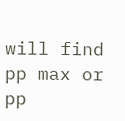will find pp max or pp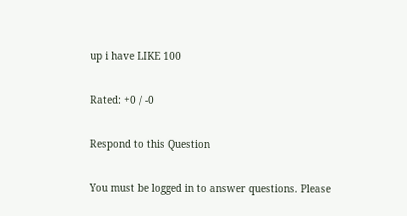up i have LIKE 100

Rated: +0 / -0

Respond to this Question

You must be logged in to answer questions. Please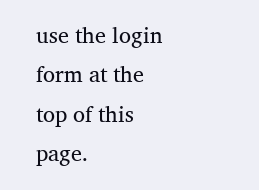use the login form at the top of this page.